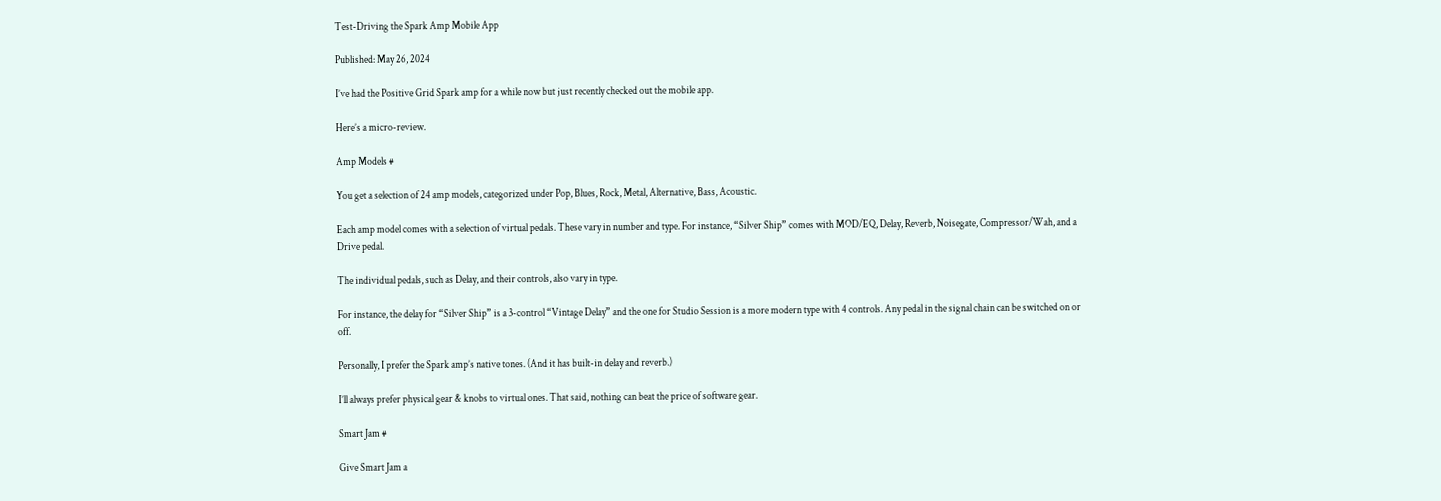Test-Driving the Spark Amp Mobile App

Published: May 26, 2024

I’ve had the Positive Grid Spark amp for a while now but just recently checked out the mobile app.

Here’s a micro-review.

Amp Models #

You get a selection of 24 amp models, categorized under Pop, Blues, Rock, Metal, Alternative, Bass, Acoustic.

Each amp model comes with a selection of virtual pedals. These vary in number and type. For instance, “Silver Ship” comes with MOD/EQ, Delay, Reverb, Noisegate, Compressor/Wah, and a Drive pedal.

The individual pedals, such as Delay, and their controls, also vary in type.

For instance, the delay for “Silver Ship” is a 3-control “Vintage Delay” and the one for Studio Session is a more modern type with 4 controls. Any pedal in the signal chain can be switched on or off.

Personally, I prefer the Spark amp’s native tones. (And it has built-in delay and reverb.)

I’ll always prefer physical gear & knobs to virtual ones. That said, nothing can beat the price of software gear.

Smart Jam #

Give Smart Jam a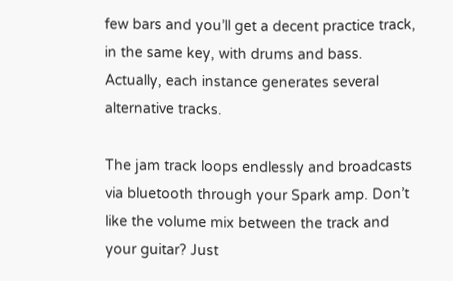few bars and you’ll get a decent practice track, in the same key, with drums and bass. Actually, each instance generates several alternative tracks.

The jam track loops endlessly and broadcasts via bluetooth through your Spark amp. Don’t like the volume mix between the track and your guitar? Just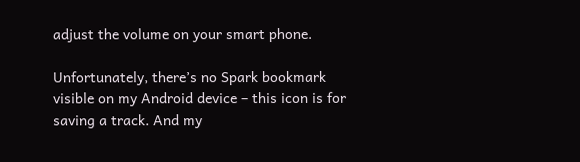adjust the volume on your smart phone.

Unfortunately, there’s no Spark bookmark visible on my Android device – this icon is for saving a track. And my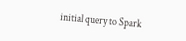initial query to Spark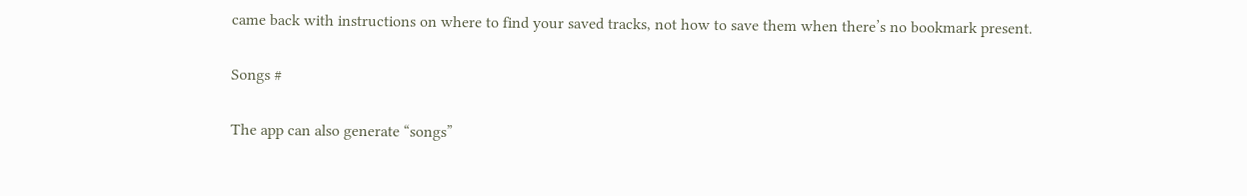came back with instructions on where to find your saved tracks, not how to save them when there’s no bookmark present.

Songs #

The app can also generate “songs”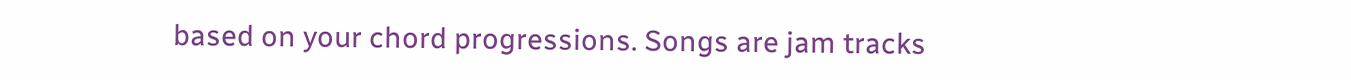based on your chord progressions. Songs are jam tracks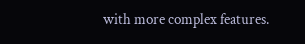with more complex features.